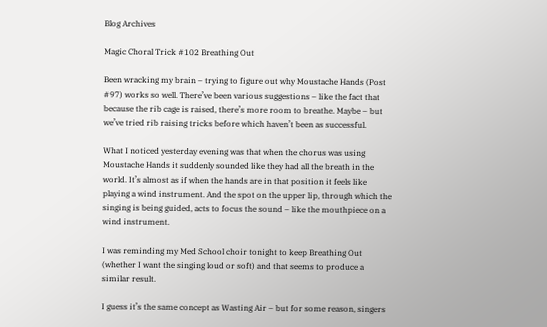Blog Archives

Magic Choral Trick #102 Breathing Out

Been wracking my brain – trying to figure out why Moustache Hands (Post #97) works so well. There’ve been various suggestions – like the fact that because the rib cage is raised, there’s more room to breathe. Maybe – but we’ve tried rib raising tricks before which haven’t been as successful.

What I noticed yesterday evening was that when the chorus was using Moustache Hands it suddenly sounded like they had all the breath in the world. It’s almost as if when the hands are in that position it feels like playing a wind instrument. And the spot on the upper lip, through which the singing is being guided, acts to focus the sound – like the mouthpiece on a wind instrument.

I was reminding my Med School choir tonight to keep Breathing Out (whether I want the singing loud or soft) and that seems to produce a similar result.

I guess it’s the same concept as Wasting Air – but for some reason, singers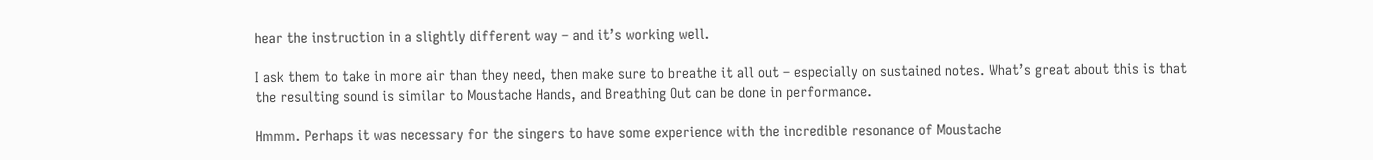hear the instruction in a slightly different way – and it’s working well.

I ask them to take in more air than they need, then make sure to breathe it all out – especially on sustained notes. What’s great about this is that the resulting sound is similar to Moustache Hands, and Breathing Out can be done in performance.

Hmmm. Perhaps it was necessary for the singers to have some experience with the incredible resonance of Moustache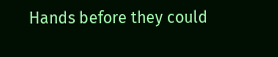Hands before they could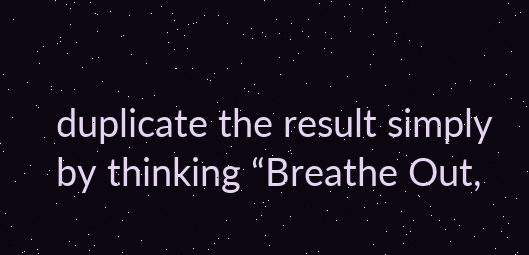duplicate the result simply by thinking “Breathe Out,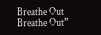Breathe Out Breathe Out”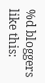%d bloggers like this: